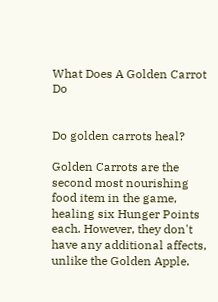What Does A Golden Carrot Do


Do golden carrots heal?

Golden Carrots are the second most nourishing food item in the game, healing six Hunger Points each. However, they don't have any additional affects, unlike the Golden Apple.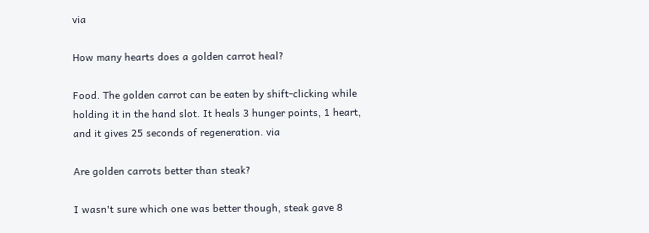via

How many hearts does a golden carrot heal?

Food. The golden carrot can be eaten by shift-clicking while holding it in the hand slot. It heals 3 hunger points, 1 heart, and it gives 25 seconds of regeneration. via

Are golden carrots better than steak?

I wasn't sure which one was better though, steak gave 8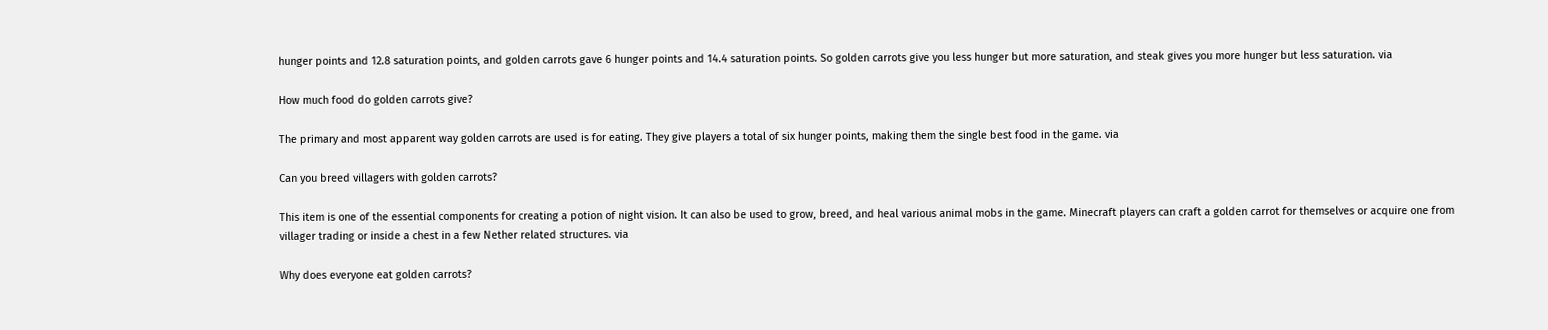hunger points and 12.8 saturation points, and golden carrots gave 6 hunger points and 14.4 saturation points. So golden carrots give you less hunger but more saturation, and steak gives you more hunger but less saturation. via

How much food do golden carrots give?

The primary and most apparent way golden carrots are used is for eating. They give players a total of six hunger points, making them the single best food in the game. via

Can you breed villagers with golden carrots?

This item is one of the essential components for creating a potion of night vision. It can also be used to grow, breed, and heal various animal mobs in the game. Minecraft players can craft a golden carrot for themselves or acquire one from villager trading or inside a chest in a few Nether related structures. via

Why does everyone eat golden carrots?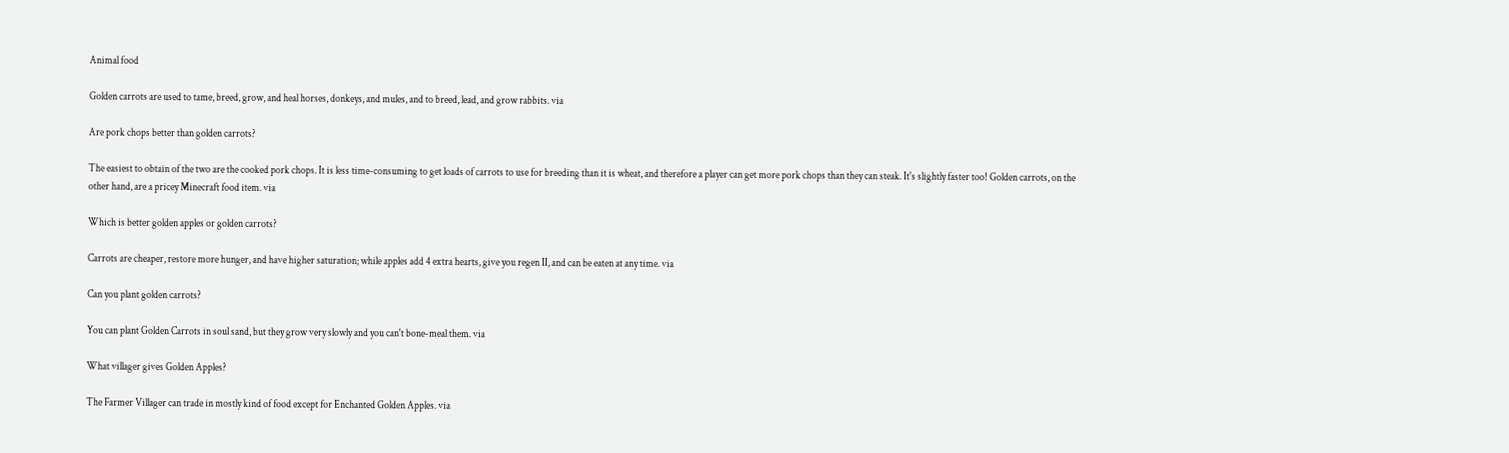Animal food

Golden carrots are used to tame, breed, grow, and heal horses, donkeys, and mules, and to breed, lead, and grow rabbits. via

Are pork chops better than golden carrots?

The easiest to obtain of the two are the cooked pork chops. It is less time-consuming to get loads of carrots to use for breeding than it is wheat, and therefore a player can get more pork chops than they can steak. It's slightly faster too! Golden carrots, on the other hand, are a pricey Minecraft food item. via

Which is better golden apples or golden carrots?

Carrots are cheaper, restore more hunger, and have higher saturation; while apples add 4 extra hearts, give you regen II, and can be eaten at any time. via

Can you plant golden carrots?

You can plant Golden Carrots in soul sand, but they grow very slowly and you can't bone-meal them. via

What villager gives Golden Apples?

The Farmer Villager can trade in mostly kind of food except for Enchanted Golden Apples. via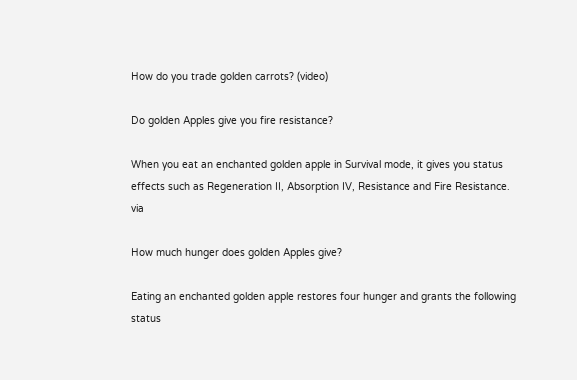How do you trade golden carrots? (video)

Do golden Apples give you fire resistance?

When you eat an enchanted golden apple in Survival mode, it gives you status effects such as Regeneration II, Absorption IV, Resistance and Fire Resistance. via

How much hunger does golden Apples give?

Eating an enchanted golden apple restores four hunger and grants the following status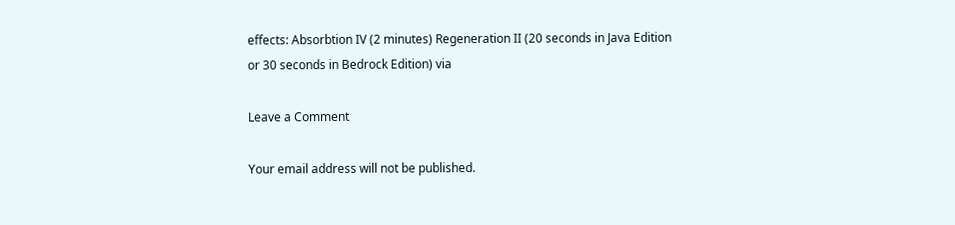effects: Absorbtion IV (2 minutes) Regeneration II (20 seconds in Java Edition or 30 seconds in Bedrock Edition) via

Leave a Comment

Your email address will not be published.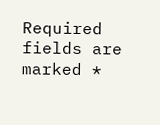Required fields are marked *